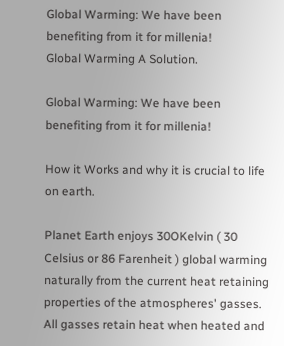Global Warming: We have been benefiting from it for millenia!
Global Warming A Solution.

Global Warming: We have been benefiting from it for millenia!

How it Works and why it is crucial to life on earth.

Planet Earth enjoys 30OKelvin ( 30 Celsius or 86 Farenheit ) global warming naturally from the current heat retaining properties of the atmospheres' gasses.  All gasses retain heat when heated and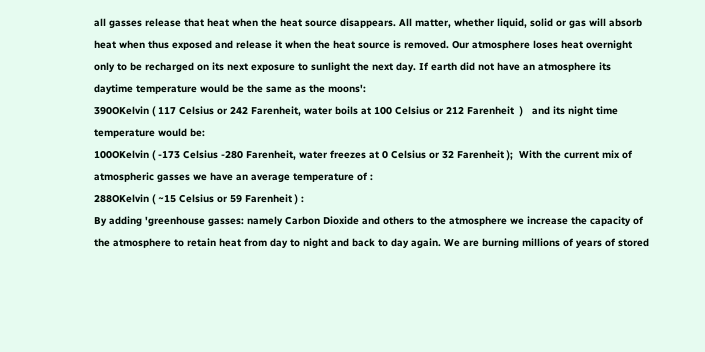all gasses release that heat when the heat source disappears. All matter, whether liquid, solid or gas will absorb heat when thus exposed and release it when the heat source is removed. Our atmosphere loses heat overnight only to be recharged on its next exposure to sunlight the next day. If earth did not have an atmosphere its daytime temperature would be the same as the moons':
390OKelvin ( 117 Celsius or 242 Farenheit, water boils at 100 Celsius or 212 Farenheit  )   and its night time temperature would be:
100OKelvin ( -173 Celsius -280 Farenheit, water freezes at 0 Celsius or 32 Farenheit );  With the current mix of atmospheric gasses we have an average temperature of :
288OKelvin ( ~15 Celsius or 59 Farenheit ) :
By adding 'greenhouse gasses: namely Carbon Dioxide and others to the atmosphere we increase the capacity of the atmosphere to retain heat from day to night and back to day again. We are burning millions of years of stored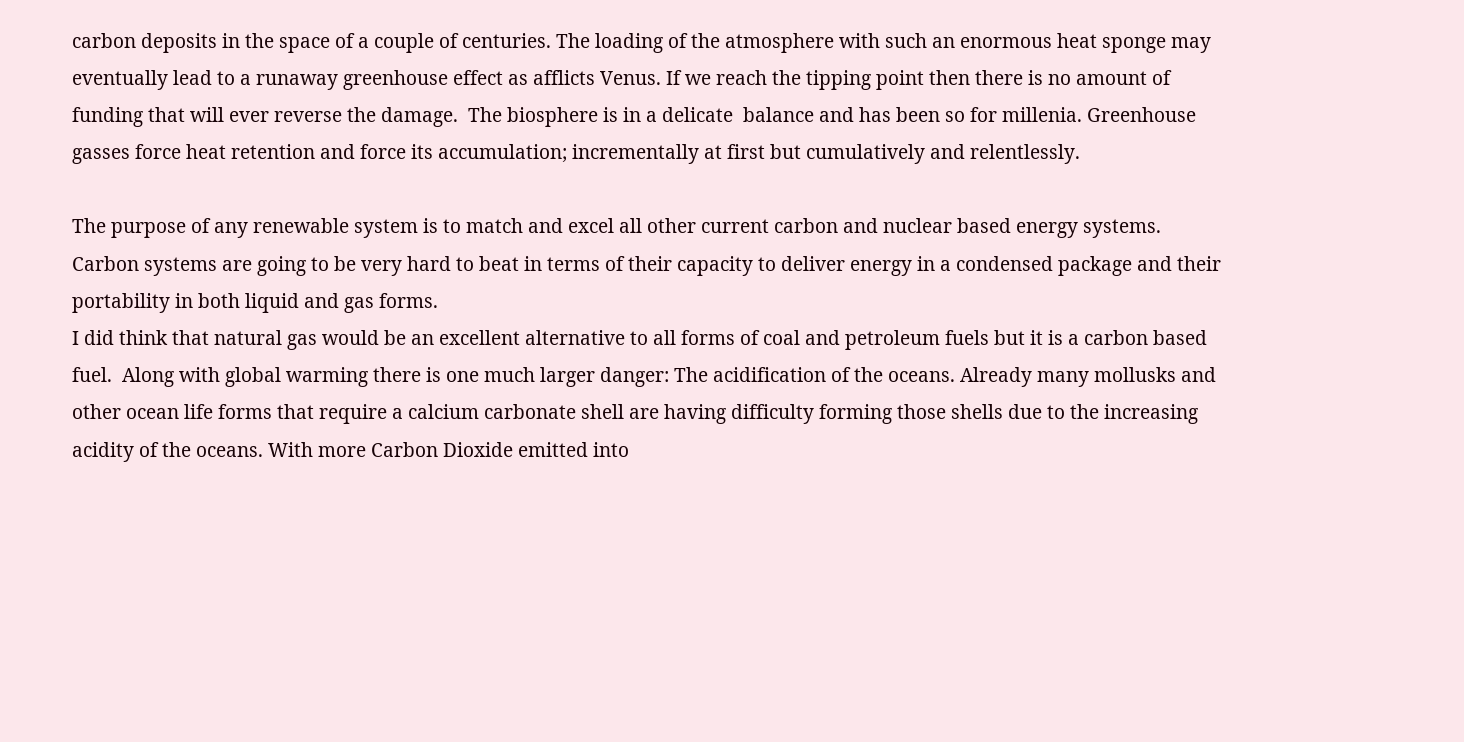carbon deposits in the space of a couple of centuries. The loading of the atmosphere with such an enormous heat sponge may eventually lead to a runaway greenhouse effect as afflicts Venus. If we reach the tipping point then there is no amount of funding that will ever reverse the damage.  The biosphere is in a delicate  balance and has been so for millenia. Greenhouse gasses force heat retention and force its accumulation; incrementally at first but cumulatively and relentlessly.

The purpose of any renewable system is to match and excel all other current carbon and nuclear based energy systems.
Carbon systems are going to be very hard to beat in terms of their capacity to deliver energy in a condensed package and their portability in both liquid and gas forms.
I did think that natural gas would be an excellent alternative to all forms of coal and petroleum fuels but it is a carbon based fuel.  Along with global warming there is one much larger danger: The acidification of the oceans. Already many mollusks and other ocean life forms that require a calcium carbonate shell are having difficulty forming those shells due to the increasing acidity of the oceans. With more Carbon Dioxide emitted into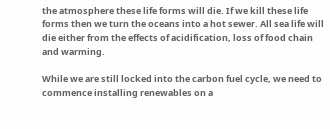the atmosphere these life forms will die. If we kill these life forms then we turn the oceans into a hot sewer. All sea life will die either from the effects of acidification, loss of food chain and warming.

While we are still locked into the carbon fuel cycle, we need to commence installing renewables on a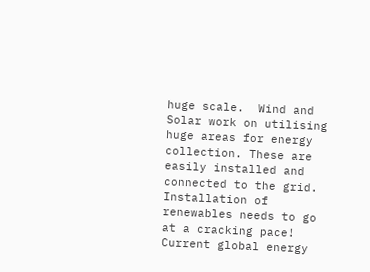huge scale.  Wind and Solar work on utilising huge areas for energy collection. These are easily installed and connected to the grid.
Installation of renewables needs to go at a cracking pace!  Current global energy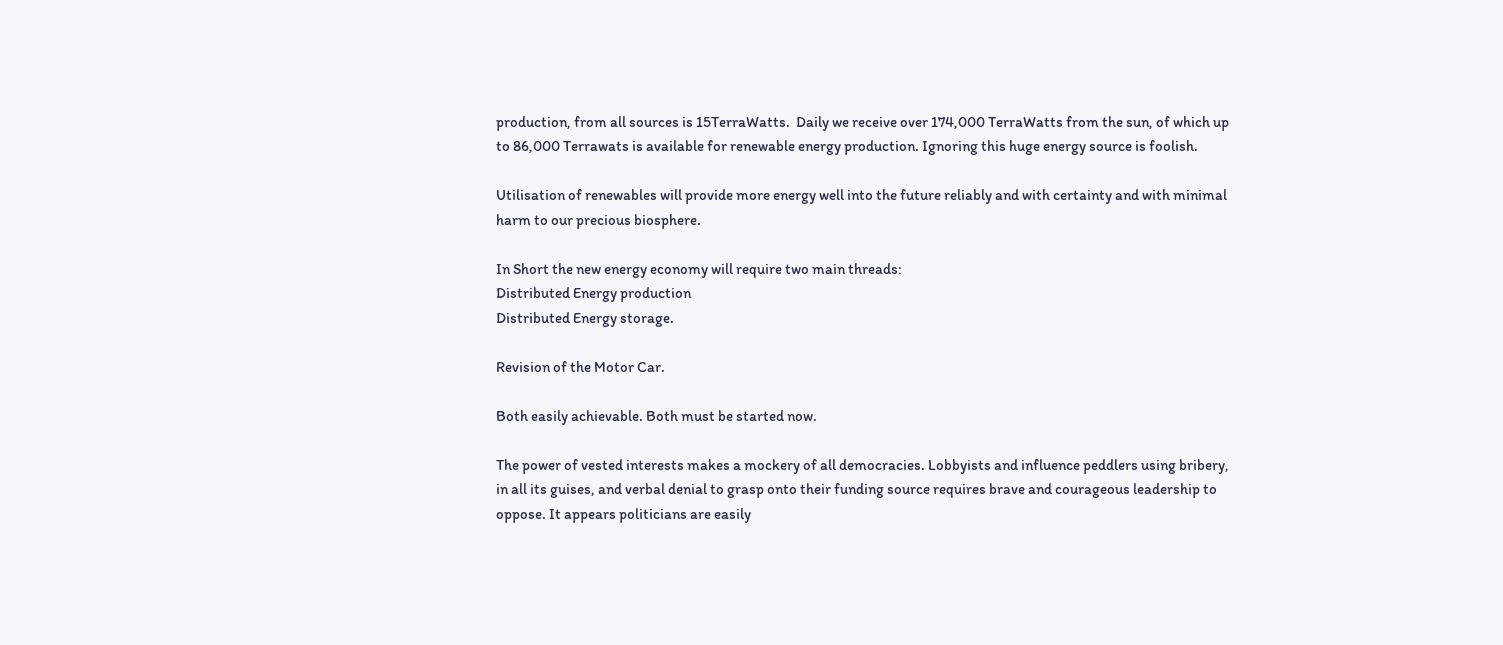production, from all sources is 15TerraWatts.  Daily we receive over 174,000 TerraWatts from the sun, of which up to 86,000 Terrawats is available for renewable energy production. Ignoring this huge energy source is foolish.

Utilisation of renewables will provide more energy well into the future reliably and with certainty and with minimal harm to our precious biosphere.

In Short the new energy economy will require two main threads:
Distributed Energy production
Distributed Energy storage.

Revision of the Motor Car.

Both easily achievable. Both must be started now.

The power of vested interests makes a mockery of all democracies. Lobbyists and influence peddlers using bribery, in all its guises, and verbal denial to grasp onto their funding source requires brave and courageous leadership to oppose. It appears politicians are easily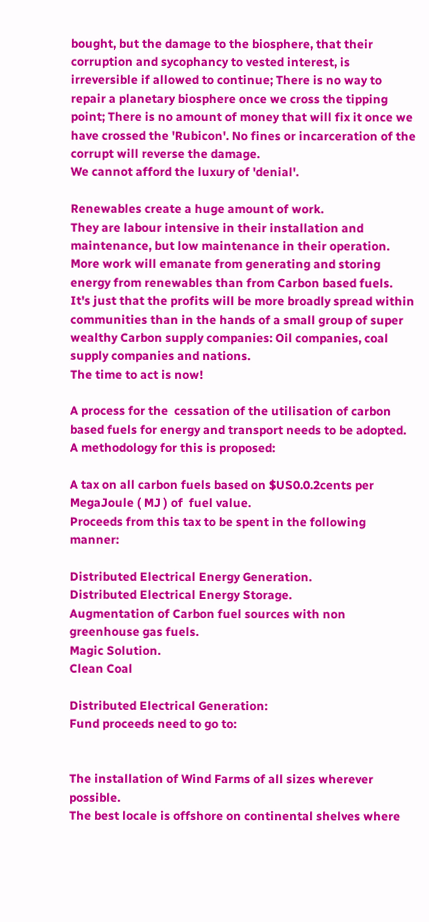bought, but the damage to the biosphere, that their corruption and sycophancy to vested interest, is irreversible if allowed to continue; There is no way to repair a planetary biosphere once we cross the tipping point; There is no amount of money that will fix it once we have crossed the 'Rubicon'. No fines or incarceration of the corrupt will reverse the damage.
We cannot afford the luxury of 'denial'.

Renewables create a huge amount of work.
They are labour intensive in their installation and maintenance, but low maintenance in their operation.
More work will emanate from generating and storing energy from renewables than from Carbon based fuels.
It's just that the profits will be more broadly spread within communities than in the hands of a small group of super wealthy Carbon supply companies: Oil companies, coal supply companies and nations.
The time to act is now!

A process for the  cessation of the utilisation of carbon based fuels for energy and transport needs to be adopted.
A methodology for this is proposed:

A tax on all carbon fuels based on $US0.0.2cents per MegaJoule ( MJ ) of  fuel value.
Proceeds from this tax to be spent in the following manner:

Distributed Electrical Energy Generation.
Distributed Electrical Energy Storage.
Augmentation of Carbon fuel sources with non greenhouse gas fuels.
Magic Solution.
Clean Coal

Distributed Electrical Generation:
Fund proceeds need to go to:


The installation of Wind Farms of all sizes wherever possible.
The best locale is offshore on continental shelves where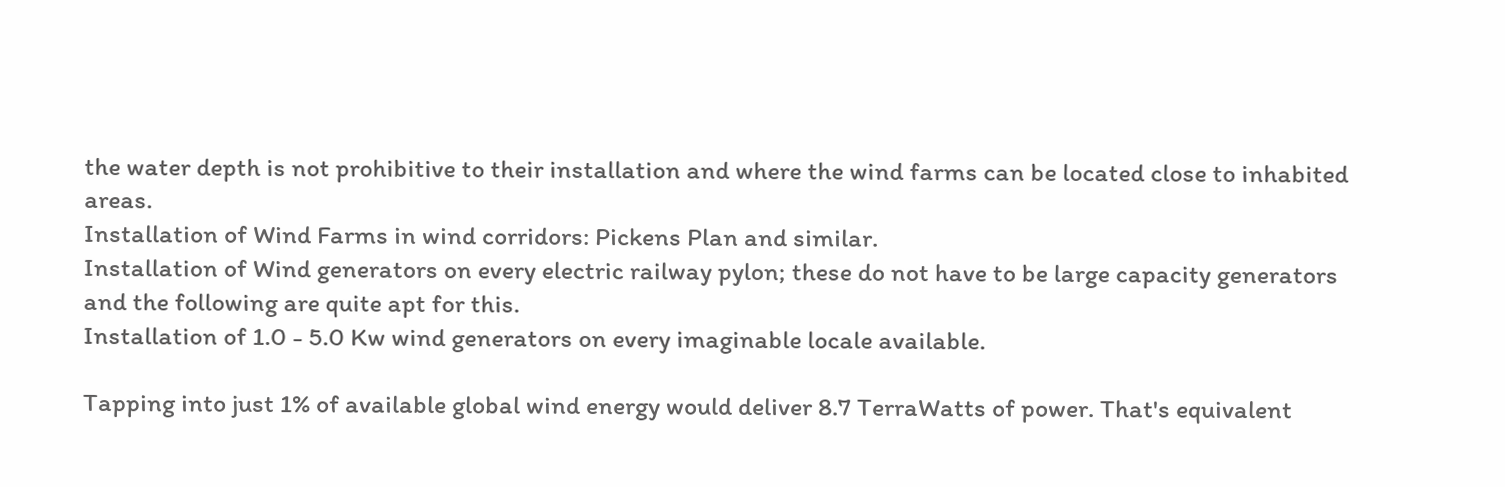the water depth is not prohibitive to their installation and where the wind farms can be located close to inhabited areas.
Installation of Wind Farms in wind corridors: Pickens Plan and similar.
Installation of Wind generators on every electric railway pylon; these do not have to be large capacity generators and the following are quite apt for this.
Installation of 1.0 - 5.0 Kw wind generators on every imaginable locale available.

Tapping into just 1% of available global wind energy would deliver 8.7 TerraWatts of power. That's equivalent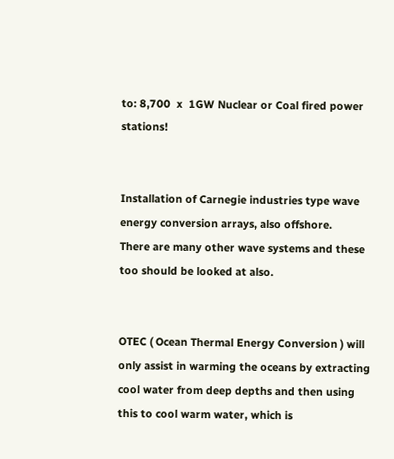to: 8,700  x  1GW Nuclear or Coal fired power stations!


Installation of Carnegie industries type wave energy conversion arrays, also offshore.
There are many other wave systems and these too should be looked at also.


OTEC ( Ocean Thermal Energy Conversion ) will only assist in warming the oceans by extracting cool water from deep depths and then using this to cool warm water, which is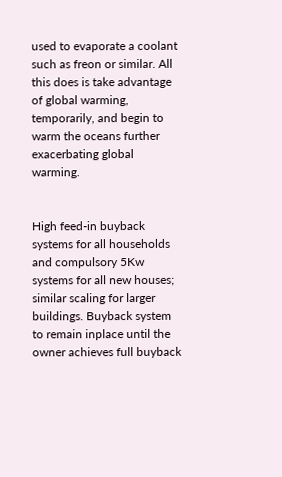used to evaporate a coolant such as freon or similar. All this does is take advantage of global warming, temporarily, and begin to warm the oceans further exacerbating global warming.


High feed-in buyback systems for all households and compulsory 5Kw systems for all new houses; similar scaling for larger buildings. Buyback system to remain inplace until the owner achieves full buyback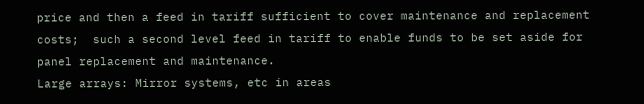price and then a feed in tariff sufficient to cover maintenance and replacement costs;  such a second level feed in tariff to enable funds to be set aside for panel replacement and maintenance.
Large arrays: Mirror systems, etc in areas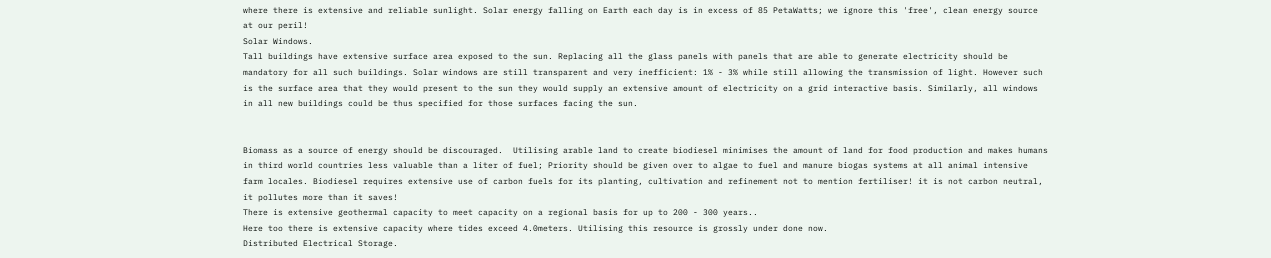where there is extensive and reliable sunlight. Solar energy falling on Earth each day is in excess of 85 PetaWatts; we ignore this 'free', clean energy source at our peril!
Solar Windows.
Tall buildings have extensive surface area exposed to the sun. Replacing all the glass panels with panels that are able to generate electricity should be mandatory for all such buildings. Solar windows are still transparent and very inefficient: 1% - 3% while still allowing the transmission of light. However such is the surface area that they would present to the sun they would supply an extensive amount of electricity on a grid interactive basis. Similarly, all windows in all new buildings could be thus specified for those surfaces facing the sun.


Biomass as a source of energy should be discouraged.  Utilising arable land to create biodiesel minimises the amount of land for food production and makes humans in third world countries less valuable than a liter of fuel; Priority should be given over to algae to fuel and manure biogas systems at all animal intensive farm locales. Biodiesel requires extensive use of carbon fuels for its planting, cultivation and refinement not to mention fertiliser! it is not carbon neutral, it pollutes more than it saves!
There is extensive geothermal capacity to meet capacity on a regional basis for up to 200 - 300 years..
Here too there is extensive capacity where tides exceed 4.0meters. Utilising this resource is grossly under done now.
Distributed Electrical Storage.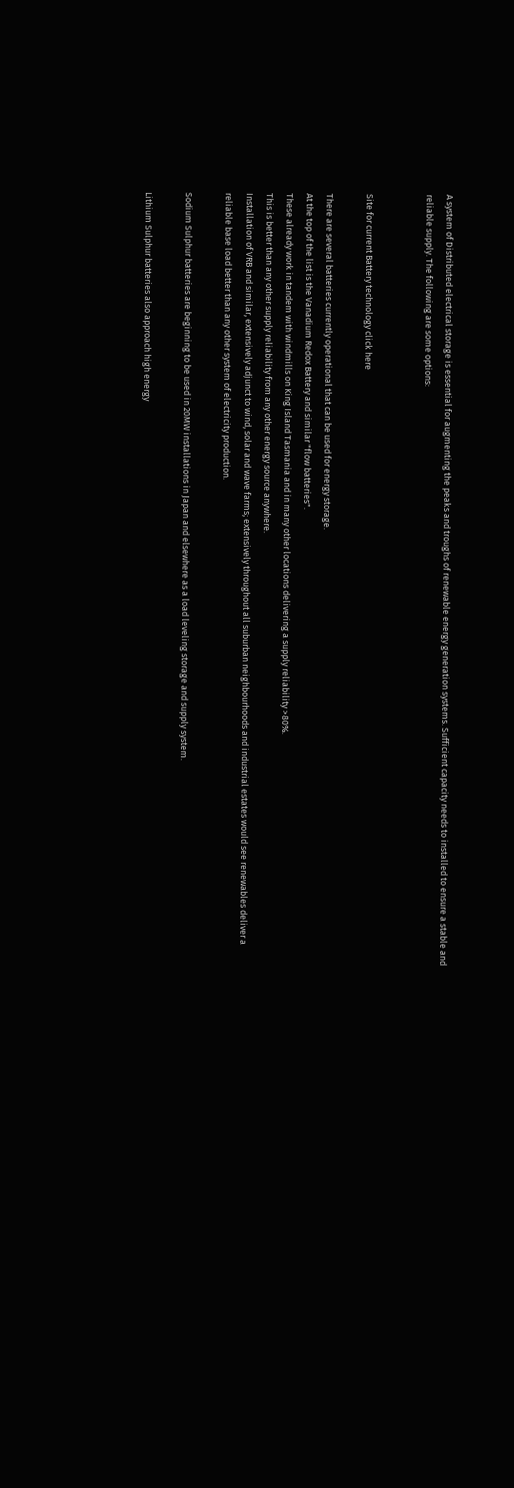A system of Distributed electrical storage is essential for augmenting the peaks and troughs of renewable energy generation systems. Sufficient capacity needs to installed to ensure a stable and reliable supply. The following are some options:


Site for current Battery technology click here

There are several batteries currently operational that can be used for energy storage.
At the top of the list is the Vanadium Redox Battery and similar "flow batteries".
These already work in tandem with windmills on King Island Tasmania and in many other locations delivering a supply reliability >80%.
This is better than any other supply reliability from any other energy source anywhere.
Installation of VRB and similar, extensively adjunct to wind, solar and wave farms; extensively throughout all suburban neighbourhoods and industrial estates would see renewables deliver a reliable base load better than any other system of electricity production.

Sodium Sulphur batteries are beginning to be used in 20MW installations in Japan and elsewhere as a load leveling storage and supply system.

Lithium Sulphur batteries also approach high energy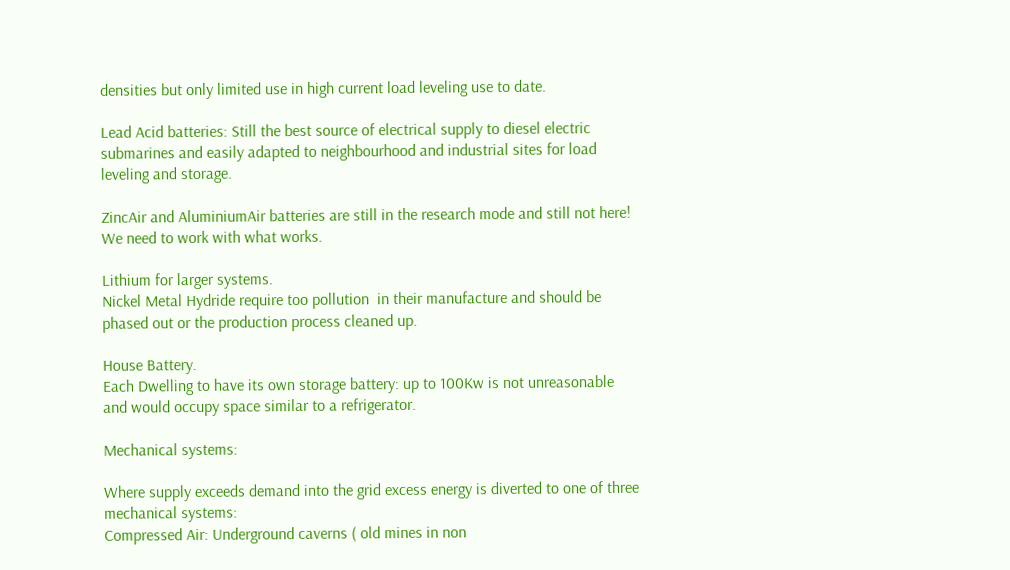densities but only limited use in high current load leveling use to date.

Lead Acid batteries: Still the best source of electrical supply to diesel electric submarines and easily adapted to neighbourhood and industrial sites for load leveling and storage.

ZincAir and AluminiumAir batteries are still in the research mode and still not here! We need to work with what works.

Lithium for larger systems.
Nickel Metal Hydride require too pollution  in their manufacture and should be phased out or the production process cleaned up.

House Battery.
Each Dwelling to have its own storage battery: up to 100Kw is not unreasonable and would occupy space similar to a refrigerator.

Mechanical systems:

Where supply exceeds demand into the grid excess energy is diverted to one of three  mechanical systems:
Compressed Air: Underground caverns ( old mines in non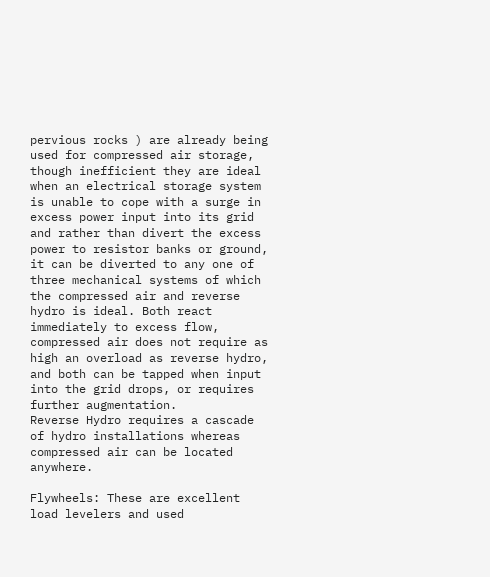pervious rocks ) are already being used for compressed air storage, though inefficient they are ideal when an electrical storage system is unable to cope with a surge in excess power input into its grid and rather than divert the excess power to resistor banks or ground, it can be diverted to any one of three mechanical systems of which the compressed air and reverse hydro is ideal. Both react immediately to excess flow, compressed air does not require as high an overload as reverse hydro, and both can be tapped when input into the grid drops, or requires further augmentation.
Reverse Hydro requires a cascade of hydro installations whereas compressed air can be located anywhere.

Flywheels: These are excellent load levelers and used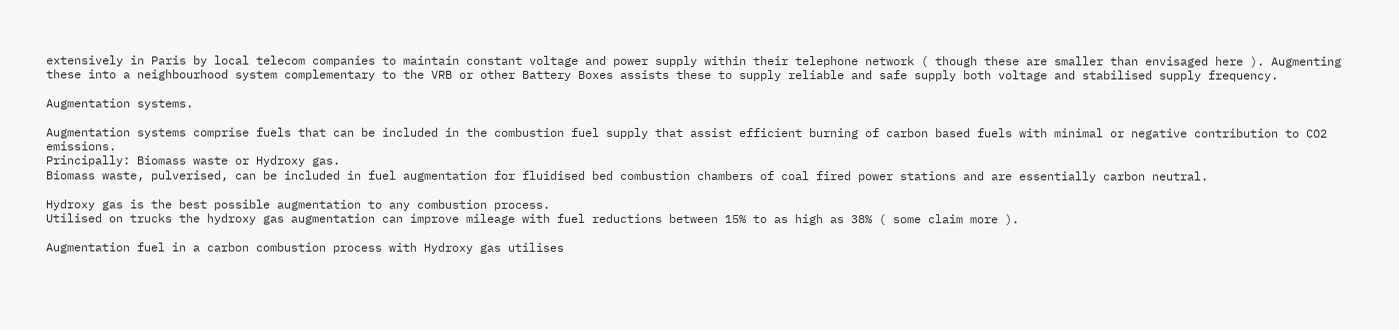extensively in Paris by local telecom companies to maintain constant voltage and power supply within their telephone network ( though these are smaller than envisaged here ). Augmenting these into a neighbourhood system complementary to the VRB or other Battery Boxes assists these to supply reliable and safe supply both voltage and stabilised supply frequency.

Augmentation systems.

Augmentation systems comprise fuels that can be included in the combustion fuel supply that assist efficient burning of carbon based fuels with minimal or negative contribution to CO2 emissions.
Principally: Biomass waste or Hydroxy gas.
Biomass waste, pulverised, can be included in fuel augmentation for fluidised bed combustion chambers of coal fired power stations and are essentially carbon neutral.

Hydroxy gas is the best possible augmentation to any combustion process.
Utilised on trucks the hydroxy gas augmentation can improve mileage with fuel reductions between 15% to as high as 38% ( some claim more ).

Augmentation fuel in a carbon combustion process with Hydroxy gas utilises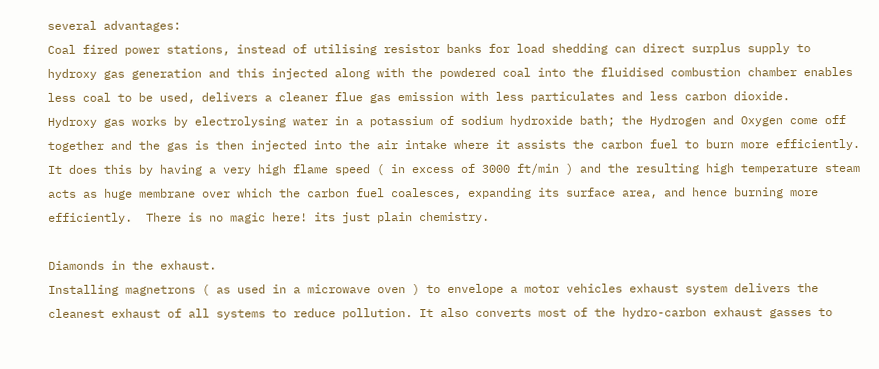several advantages:
Coal fired power stations, instead of utilising resistor banks for load shedding can direct surplus supply to hydroxy gas generation and this injected along with the powdered coal into the fluidised combustion chamber enables less coal to be used, delivers a cleaner flue gas emission with less particulates and less carbon dioxide.
Hydroxy gas works by electrolysing water in a potassium of sodium hydroxide bath; the Hydrogen and Oxygen come off together and the gas is then injected into the air intake where it assists the carbon fuel to burn more efficiently. It does this by having a very high flame speed ( in excess of 3000 ft/min ) and the resulting high temperature steam acts as huge membrane over which the carbon fuel coalesces, expanding its surface area, and hence burning more efficiently.  There is no magic here! its just plain chemistry.

Diamonds in the exhaust.
Installing magnetrons ( as used in a microwave oven ) to envelope a motor vehicles exhaust system delivers the cleanest exhaust of all systems to reduce pollution. It also converts most of the hydro-carbon exhaust gasses to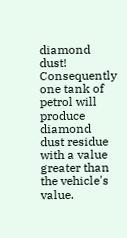diamond dust! Consequently one tank of petrol will produce diamond dust residue with a value greater than the vehicle's value.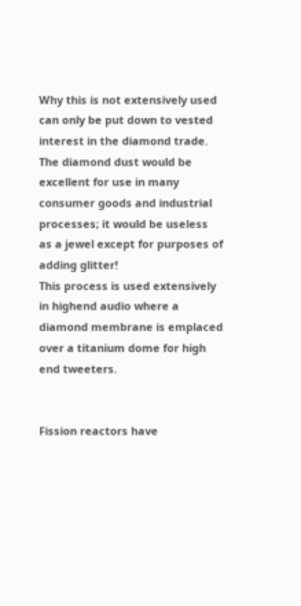Why this is not extensively used can only be put down to vested interest in the diamond trade. The diamond dust would be excellent for use in many consumer goods and industrial processes; it would be useless as a jewel except for purposes of adding glitter!
This process is used extensively in highend audio where a diamond membrane is emplaced over a titanium dome for high end tweeters.


Fission reactors have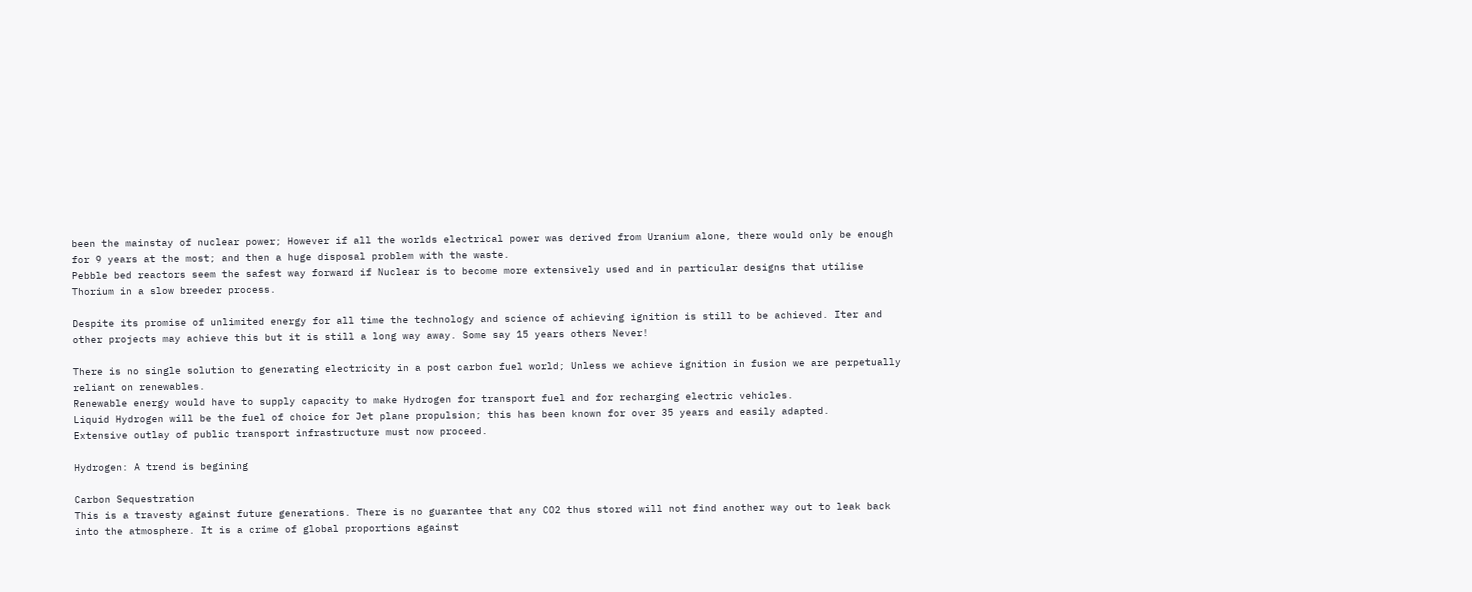been the mainstay of nuclear power; However if all the worlds electrical power was derived from Uranium alone, there would only be enough for 9 years at the most; and then a huge disposal problem with the waste.
Pebble bed reactors seem the safest way forward if Nuclear is to become more extensively used and in particular designs that utilise Thorium in a slow breeder process.

Despite its promise of unlimited energy for all time the technology and science of achieving ignition is still to be achieved. Iter and other projects may achieve this but it is still a long way away. Some say 15 years others Never!

There is no single solution to generating electricity in a post carbon fuel world; Unless we achieve ignition in fusion we are perpetually reliant on renewables.
Renewable energy would have to supply capacity to make Hydrogen for transport fuel and for recharging electric vehicles.
Liquid Hydrogen will be the fuel of choice for Jet plane propulsion; this has been known for over 35 years and easily adapted.
Extensive outlay of public transport infrastructure must now proceed.

Hydrogen: A trend is begining

Carbon Sequestration
This is a travesty against future generations. There is no guarantee that any CO2 thus stored will not find another way out to leak back into the atmosphere. It is a crime of global proportions against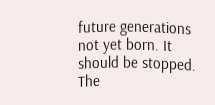future generations not yet born. It should be stopped. The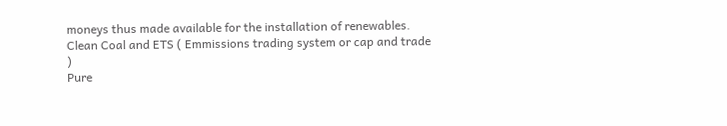moneys thus made available for the installation of renewables.
Clean Coal and ETS ( Emmissions trading system or cap and trade )
Pure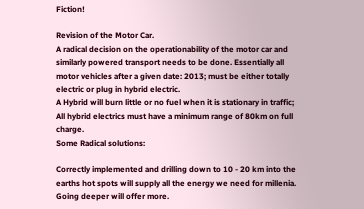Fiction!

Revision of the Motor Car.
A radical decision on the operationability of the motor car and similarly powered transport needs to be done. Essentially all motor vehicles after a given date: 2013; must be either totally electric or plug in hybrid electric.
A Hybrid will burn little or no fuel when it is stationary in traffic; All hybrid electrics must have a minimum range of 80km on full charge.
Some Radical solutions:

Correctly implemented and drilling down to 10 - 20 km into the earths hot spots will supply all the energy we need for millenia. Going deeper will offer more.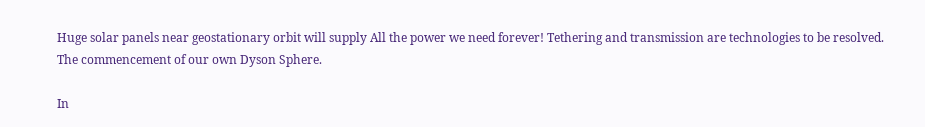Huge solar panels near geostationary orbit will supply All the power we need forever! Tethering and transmission are technologies to be resolved.
The commencement of our own Dyson Sphere.

In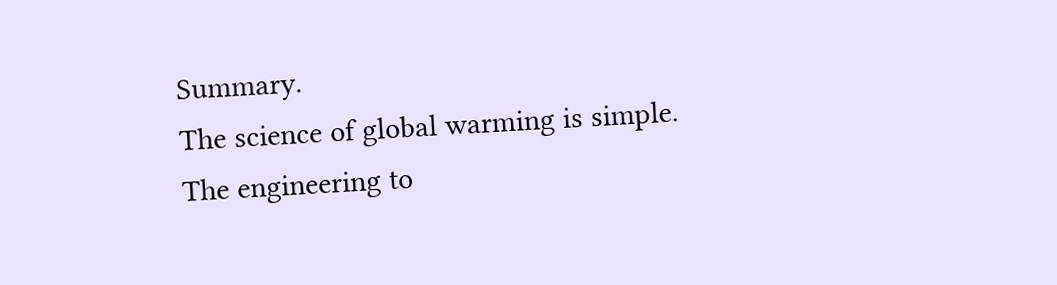Summary.
The science of global warming is simple.
The engineering to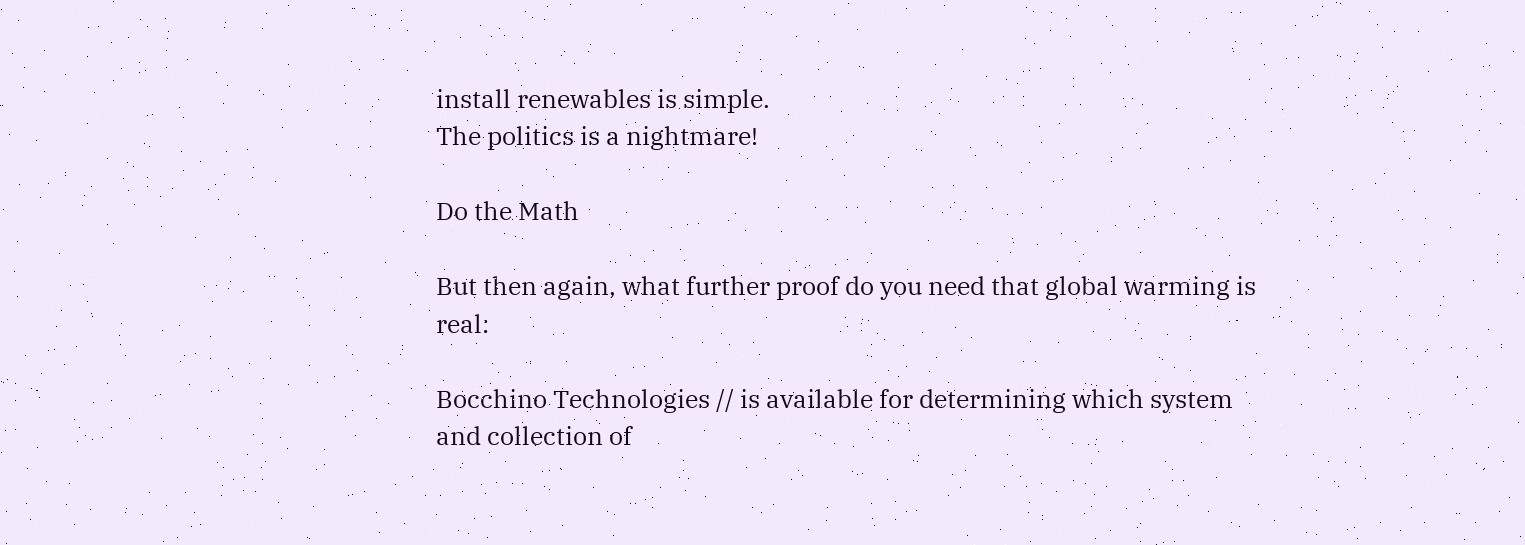install renewables is simple.
The politics is a nightmare!

Do the Math

But then again, what further proof do you need that global warming is real:

Bocchino Technologies // is available for determining which system and collection of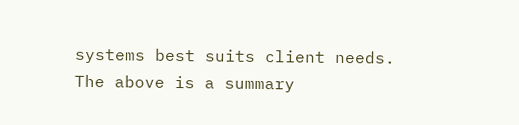systems best suits client needs.
The above is a summary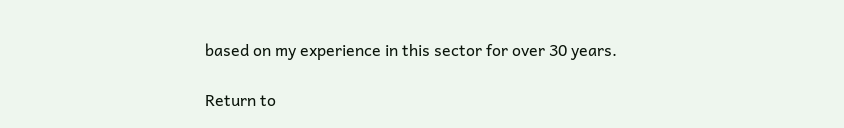based on my experience in this sector for over 30 years.

Return to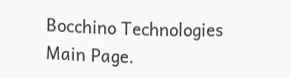Bocchino Technologies Main Page.